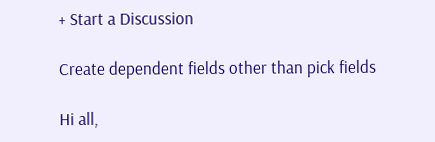+ Start a Discussion

Create dependent fields other than pick fields

Hi all,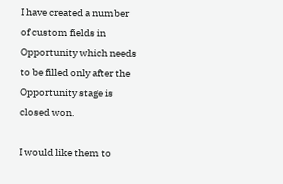I have created a number of custom fields in Opportunity which needs to be filled only after the Opportunity stage is closed won.

I would like them to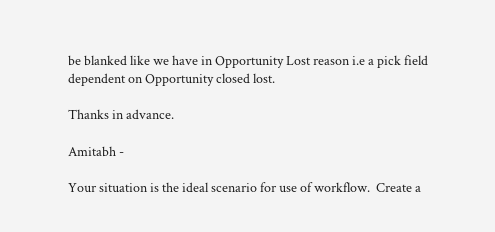be blanked like we have in Opportunity Lost reason i.e a pick field dependent on Opportunity closed lost.

Thanks in advance.

Amitabh -

Your situation is the ideal scenario for use of workflow.  Create a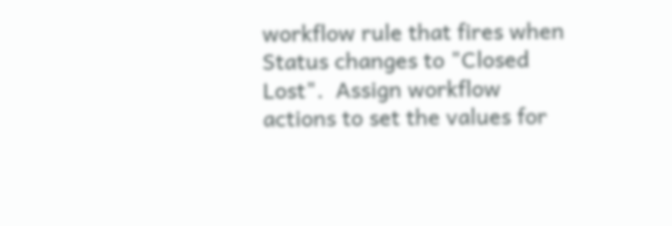workflow rule that fires when Status changes to "Closed Lost".  Assign workflow actions to set the values for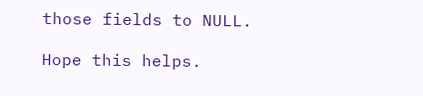those fields to NULL.

Hope this helps.